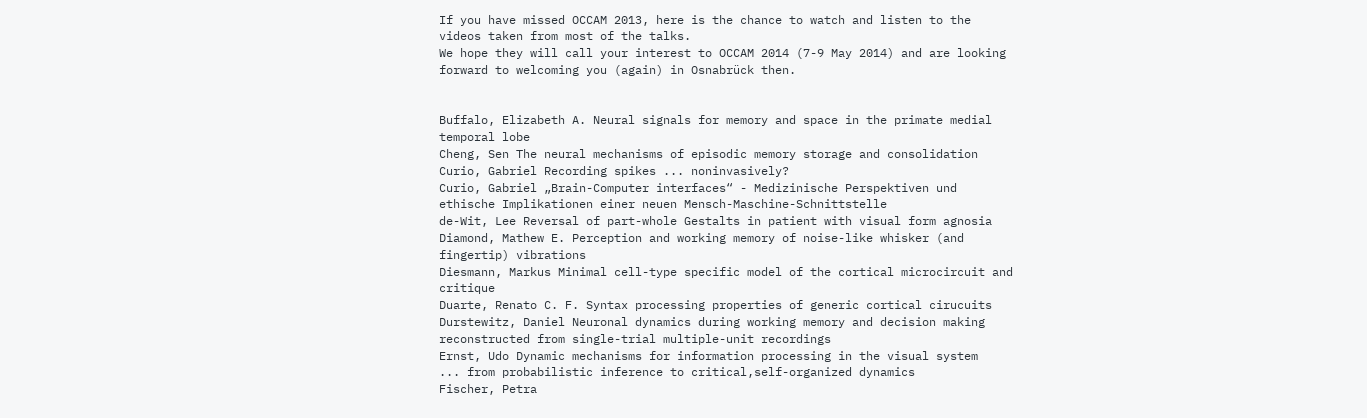If you have missed OCCAM 2013, here is the chance to watch and listen to the videos taken from most of the talks.
We hope they will call your interest to OCCAM 2014 (7-9 May 2014) and are looking forward to welcoming you (again) in Osnabrück then.


Buffalo, Elizabeth A. Neural signals for memory and space in the primate medial temporal lobe
Cheng, Sen The neural mechanisms of episodic memory storage and consolidation
Curio, Gabriel Recording spikes ... noninvasively?
Curio, Gabriel „Brain-Computer interfaces“ - Medizinische Perspektiven und ethische Implikationen einer neuen Mensch-Maschine-Schnittstelle
de-Wit, Lee Reversal of part-whole Gestalts in patient with visual form agnosia
Diamond, Mathew E. Perception and working memory of noise-like whisker (and fingertip) vibrations
Diesmann, Markus Minimal cell-type specific model of the cortical microcircuit and critique
Duarte, Renato C. F. Syntax processing properties of generic cortical cirucuits
Durstewitz, Daniel Neuronal dynamics during working memory and decision making reconstructed from single-trial multiple-unit recordings
Ernst, Udo Dynamic mechanisms for information processing in the visual system
... from probabilistic inference to critical,self-organized dynamics
Fischer, Petra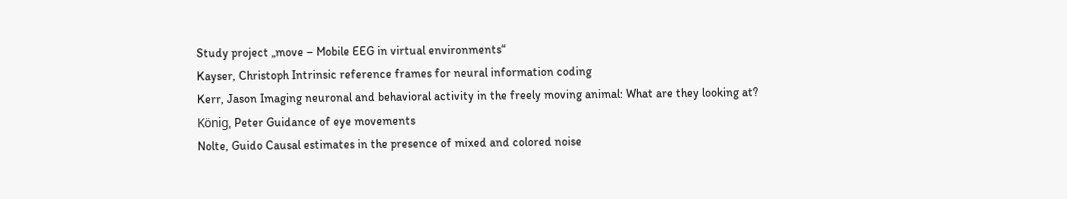Study project „move – Mobile EEG in virtual environments“
Kayser, Christoph Intrinsic reference frames for neural information coding
Kerr, Jason Imaging neuronal and behavioral activity in the freely moving animal: What are they looking at?
König, Peter Guidance of eye movements
Nolte, Guido Causal estimates in the presence of mixed and colored noise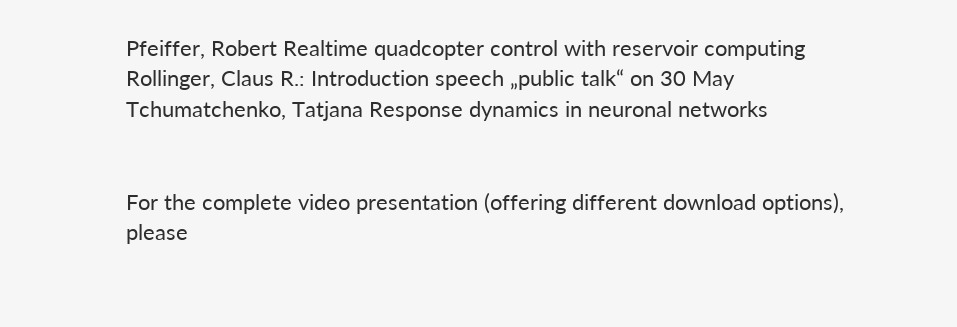Pfeiffer, Robert Realtime quadcopter control with reservoir computing
Rollinger, Claus R.: Introduction speech „public talk“ on 30 May
Tchumatchenko, Tatjana Response dynamics in neuronal networks


For the complete video presentation (offering different download options), please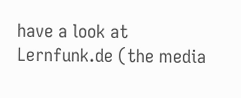have a look at Lernfunk.de (the media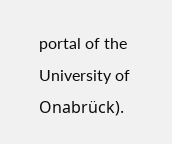portal of the University of Onabrück).